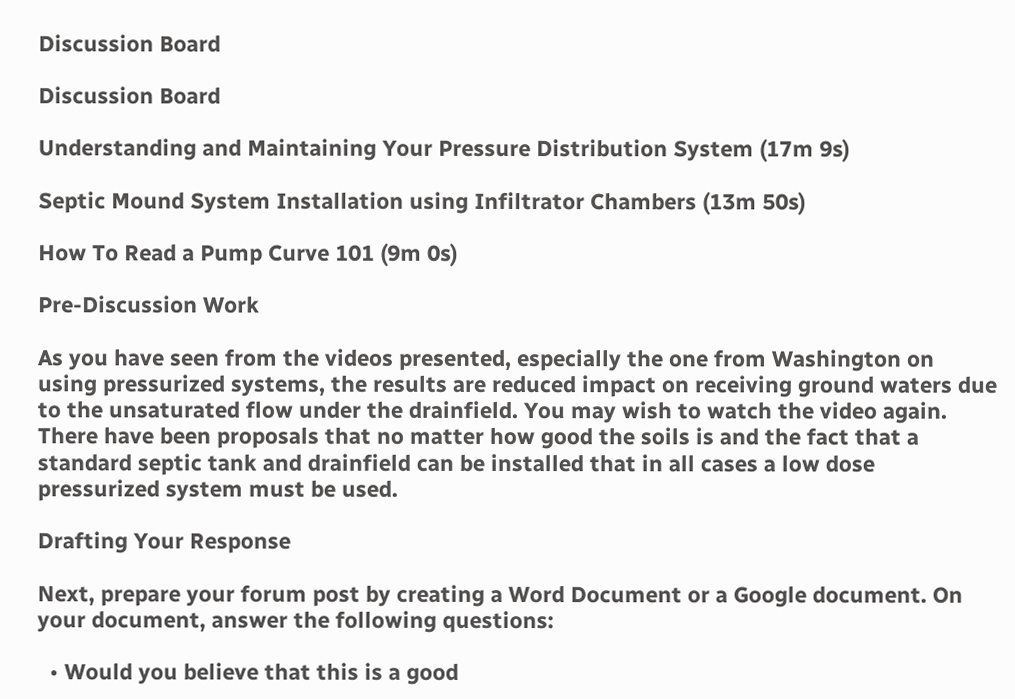Discussion Board

Discussion Board

Understanding and Maintaining Your Pressure Distribution System (17m 9s)

Septic Mound System Installation using Infiltrator Chambers (13m 50s)

How To Read a Pump Curve 101 (9m 0s)

Pre-Discussion Work

As you have seen from the videos presented, especially the one from Washington on using pressurized systems, the results are reduced impact on receiving ground waters due to the unsaturated flow under the drainfield. You may wish to watch the video again. There have been proposals that no matter how good the soils is and the fact that a standard septic tank and drainfield can be installed that in all cases a low dose pressurized system must be used.

Drafting Your Response

Next, prepare your forum post by creating a Word Document or a Google document. On your document, answer the following questions:

  • Would you believe that this is a good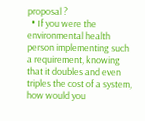proposal ?
  • If you were the environmental health person implementing such a requirement, knowing that it doubles and even triples the cost of a system, how would you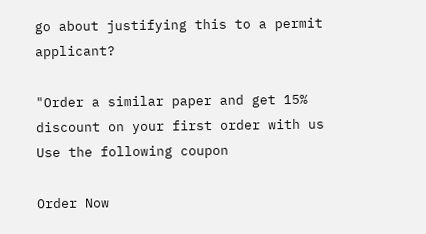go about justifying this to a permit applicant?

"Order a similar paper and get 15% discount on your first order with us
Use the following coupon

Order Now